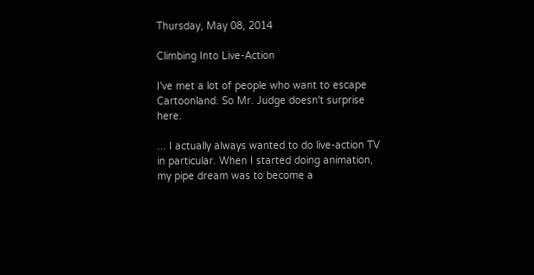Thursday, May 08, 2014

Climbing Into Live-Action

I've met a lot of people who want to escape Cartoonland. So Mr. Judge doesn't surprise here.

... I actually always wanted to do live-action TV in particular. When I started doing animation, my pipe dream was to become a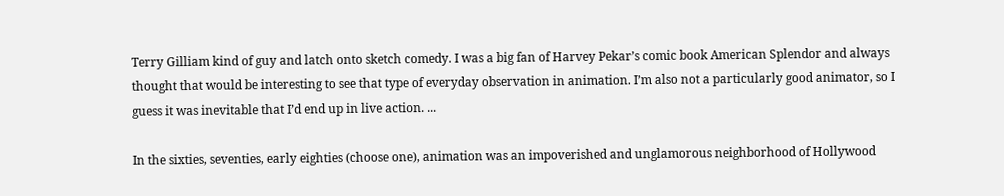Terry Gilliam kind of guy and latch onto sketch comedy. I was a big fan of Harvey Pekar’s comic book American Splendor and always thought that would be interesting to see that type of everyday observation in animation. I’m also not a particularly good animator, so I guess it was inevitable that I’d end up in live action. ...

In the sixties, seventies, early eighties (choose one), animation was an impoverished and unglamorous neighborhood of Hollywood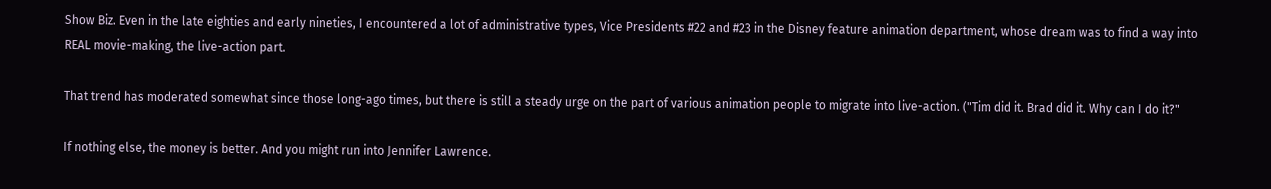Show Biz. Even in the late eighties and early nineties, I encountered a lot of administrative types, Vice Presidents #22 and #23 in the Disney feature animation department, whose dream was to find a way into REAL movie-making, the live-action part.

That trend has moderated somewhat since those long-ago times, but there is still a steady urge on the part of various animation people to migrate into live-action. ("Tim did it. Brad did it. Why can I do it?"

If nothing else, the money is better. And you might run into Jennifer Lawrence.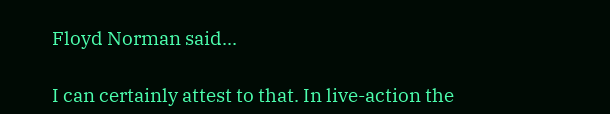Floyd Norman said...

I can certainly attest to that. In live-action the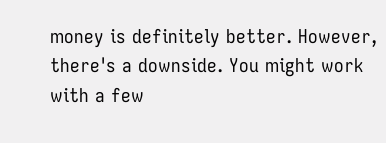money is definitely better. However, there's a downside. You might work with a few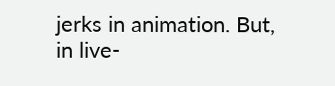jerks in animation. But, in live-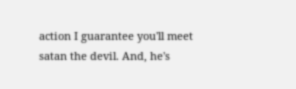action I guarantee you'll meet satan the devil. And, he's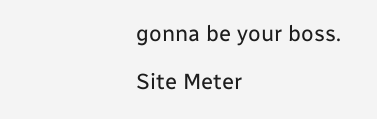gonna be your boss.

Site Meter